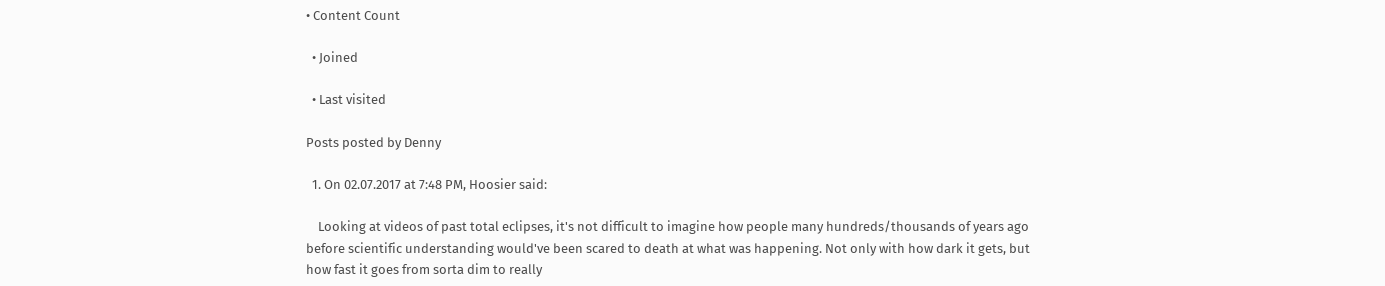• Content Count

  • Joined

  • Last visited

Posts posted by Denny

  1. On 02.07.2017 at 7:48 PM, Hoosier said:

    Looking at videos of past total eclipses, it's not difficult to imagine how people many hundreds/thousands of years ago before scientific understanding would've been scared to death at what was happening. Not only with how dark it gets, but how fast it goes from sorta dim to really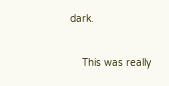dark.

    This was really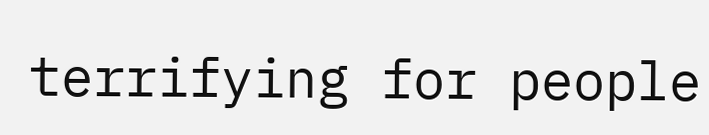terrifying for people